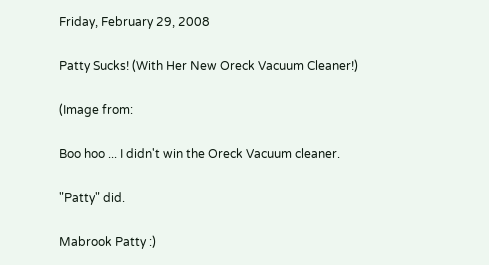Friday, February 29, 2008

Patty Sucks! (With Her New Oreck Vacuum Cleaner!)

(Image from:

Boo hoo ... I didn't win the Oreck Vacuum cleaner.

"Patty" did.

Mabrook Patty :)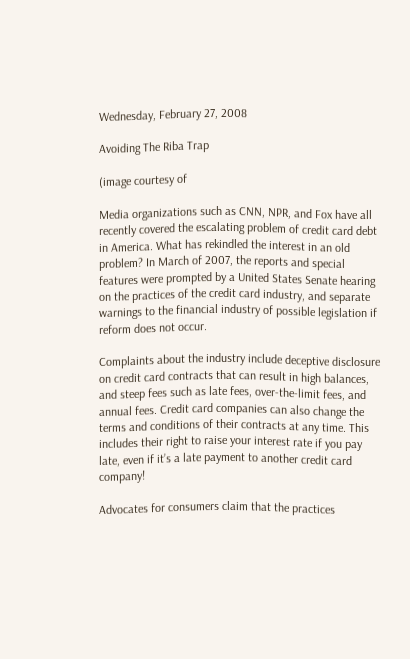Wednesday, February 27, 2008

Avoiding The Riba Trap

(image courtesy of

Media organizations such as CNN, NPR, and Fox have all recently covered the escalating problem of credit card debt in America. What has rekindled the interest in an old problem? In March of 2007, the reports and special features were prompted by a United States Senate hearing on the practices of the credit card industry, and separate warnings to the financial industry of possible legislation if reform does not occur.

Complaints about the industry include deceptive disclosure on credit card contracts that can result in high balances, and steep fees such as late fees, over-the-limit fees, and annual fees. Credit card companies can also change the terms and conditions of their contracts at any time. This includes their right to raise your interest rate if you pay late, even if it’s a late payment to another credit card company!

Advocates for consumers claim that the practices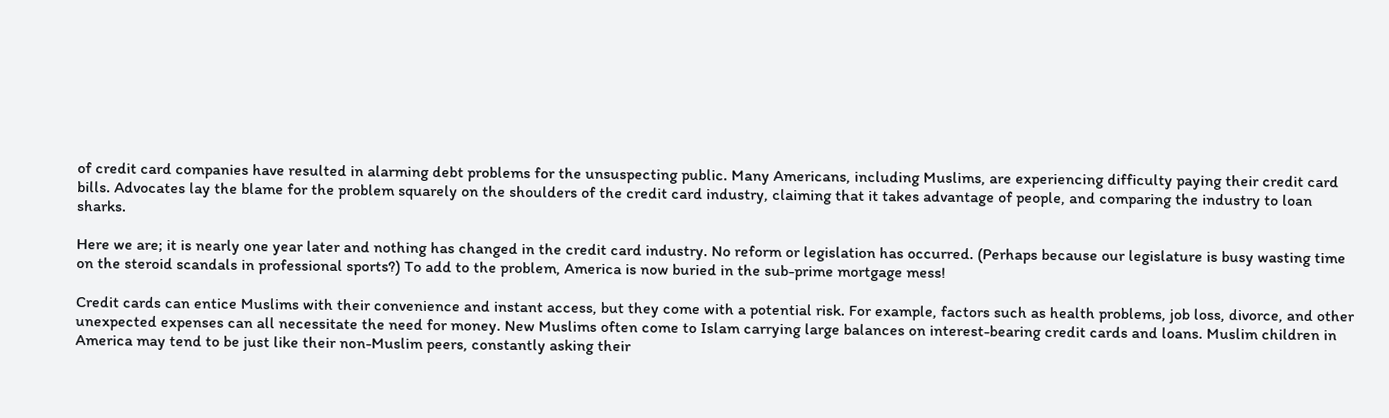of credit card companies have resulted in alarming debt problems for the unsuspecting public. Many Americans, including Muslims, are experiencing difficulty paying their credit card bills. Advocates lay the blame for the problem squarely on the shoulders of the credit card industry, claiming that it takes advantage of people, and comparing the industry to loan sharks.

Here we are; it is nearly one year later and nothing has changed in the credit card industry. No reform or legislation has occurred. (Perhaps because our legislature is busy wasting time on the steroid scandals in professional sports?) To add to the problem, America is now buried in the sub-prime mortgage mess!

Credit cards can entice Muslims with their convenience and instant access, but they come with a potential risk. For example, factors such as health problems, job loss, divorce, and other unexpected expenses can all necessitate the need for money. New Muslims often come to Islam carrying large balances on interest-bearing credit cards and loans. Muslim children in America may tend to be just like their non-Muslim peers, constantly asking their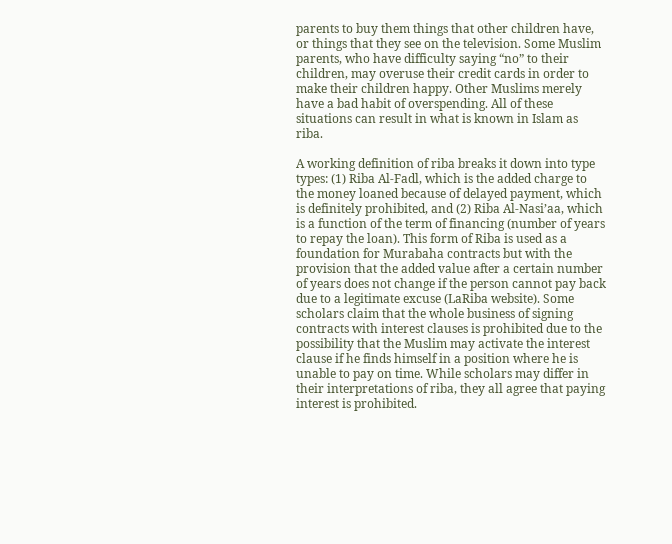parents to buy them things that other children have, or things that they see on the television. Some Muslim parents, who have difficulty saying “no” to their children, may overuse their credit cards in order to make their children happy. Other Muslims merely have a bad habit of overspending. All of these situations can result in what is known in Islam as riba.

A working definition of riba breaks it down into type types: (1) Riba Al-Fadl, which is the added charge to the money loaned because of delayed payment, which is definitely prohibited, and (2) Riba Al-Nasi’aa, which is a function of the term of financing (number of years to repay the loan). This form of Riba is used as a foundation for Murabaha contracts but with the provision that the added value after a certain number of years does not change if the person cannot pay back due to a legitimate excuse (LaRiba website). Some scholars claim that the whole business of signing contracts with interest clauses is prohibited due to the possibility that the Muslim may activate the interest clause if he finds himself in a position where he is unable to pay on time. While scholars may differ in their interpretations of riba, they all agree that paying interest is prohibited.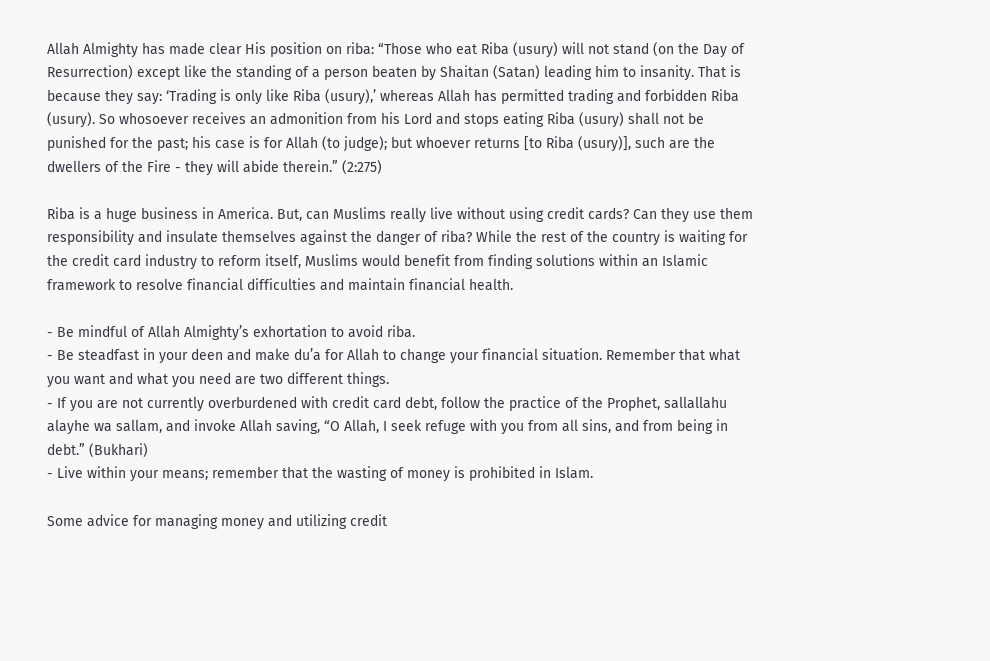Allah Almighty has made clear His position on riba: “Those who eat Riba (usury) will not stand (on the Day of Resurrection) except like the standing of a person beaten by Shaitan (Satan) leading him to insanity. That is because they say: ‘Trading is only like Riba (usury),’ whereas Allah has permitted trading and forbidden Riba (usury). So whosoever receives an admonition from his Lord and stops eating Riba (usury) shall not be punished for the past; his case is for Allah (to judge); but whoever returns [to Riba (usury)], such are the dwellers of the Fire - they will abide therein.” (2:275)

Riba is a huge business in America. But, can Muslims really live without using credit cards? Can they use them responsibility and insulate themselves against the danger of riba? While the rest of the country is waiting for the credit card industry to reform itself, Muslims would benefit from finding solutions within an Islamic framework to resolve financial difficulties and maintain financial health.

- Be mindful of Allah Almighty’s exhortation to avoid riba.
- Be steadfast in your deen and make du’a for Allah to change your financial situation. Remember that what you want and what you need are two different things.
- If you are not currently overburdened with credit card debt, follow the practice of the Prophet, sallallahu alayhe wa sallam, and invoke Allah saving, “O Allah, I seek refuge with you from all sins, and from being in debt.” (Bukhari)
- Live within your means; remember that the wasting of money is prohibited in Islam.

Some advice for managing money and utilizing credit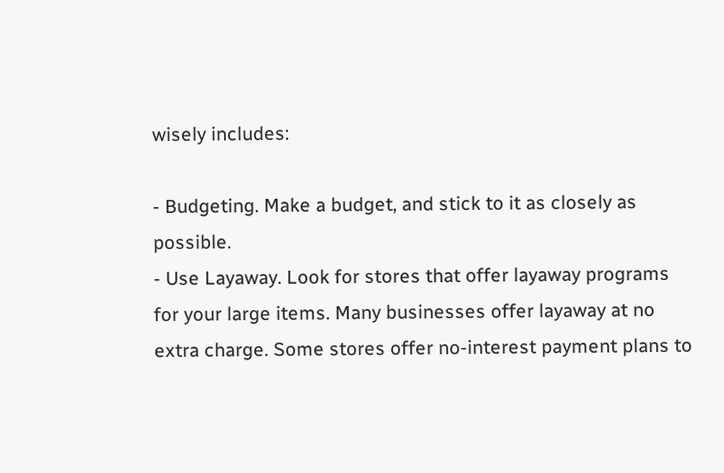wisely includes:

- Budgeting. Make a budget, and stick to it as closely as possible.
- Use Layaway. Look for stores that offer layaway programs for your large items. Many businesses offer layaway at no extra charge. Some stores offer no-interest payment plans to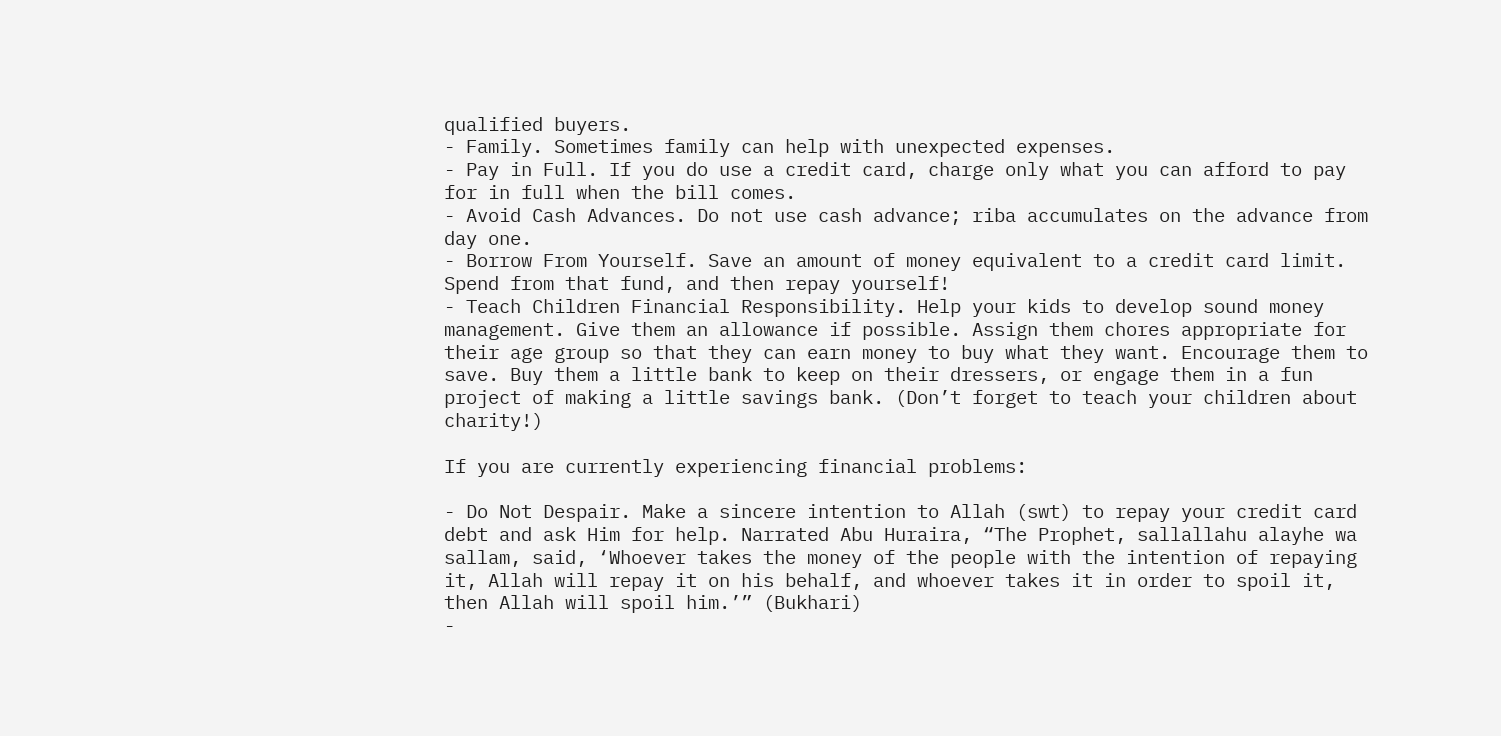qualified buyers.
- Family. Sometimes family can help with unexpected expenses.
- Pay in Full. If you do use a credit card, charge only what you can afford to pay for in full when the bill comes.
- Avoid Cash Advances. Do not use cash advance; riba accumulates on the advance from day one.
- Borrow From Yourself. Save an amount of money equivalent to a credit card limit. Spend from that fund, and then repay yourself!
- Teach Children Financial Responsibility. Help your kids to develop sound money management. Give them an allowance if possible. Assign them chores appropriate for their age group so that they can earn money to buy what they want. Encourage them to save. Buy them a little bank to keep on their dressers, or engage them in a fun project of making a little savings bank. (Don’t forget to teach your children about charity!)

If you are currently experiencing financial problems:

- Do Not Despair. Make a sincere intention to Allah (swt) to repay your credit card debt and ask Him for help. Narrated Abu Huraira, “The Prophet, sallallahu alayhe wa sallam, said, ‘Whoever takes the money of the people with the intention of repaying it, Allah will repay it on his behalf, and whoever takes it in order to spoil it, then Allah will spoil him.’” (Bukhari)
-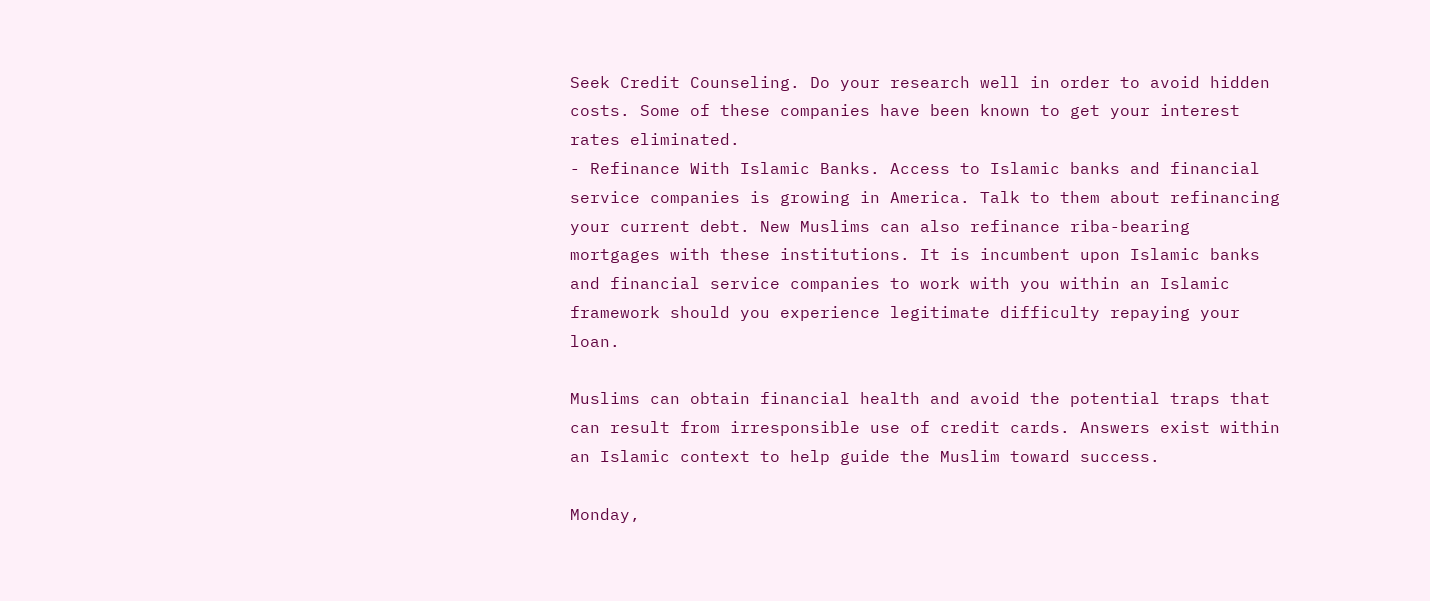Seek Credit Counseling. Do your research well in order to avoid hidden costs. Some of these companies have been known to get your interest rates eliminated.
- Refinance With Islamic Banks. Access to Islamic banks and financial service companies is growing in America. Talk to them about refinancing your current debt. New Muslims can also refinance riba-bearing mortgages with these institutions. It is incumbent upon Islamic banks and financial service companies to work with you within an Islamic framework should you experience legitimate difficulty repaying your loan.

Muslims can obtain financial health and avoid the potential traps that can result from irresponsible use of credit cards. Answers exist within an Islamic context to help guide the Muslim toward success.

Monday,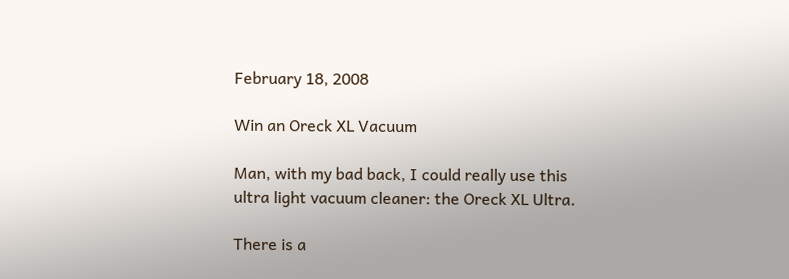February 18, 2008

Win an Oreck XL Vacuum

Man, with my bad back, I could really use this ultra light vacuum cleaner: the Oreck XL Ultra.

There is a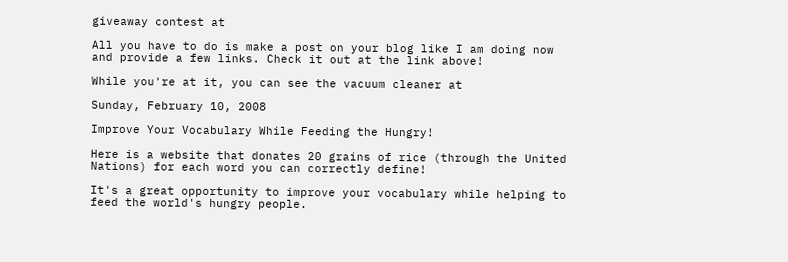giveaway contest at

All you have to do is make a post on your blog like I am doing now and provide a few links. Check it out at the link above!

While you're at it, you can see the vacuum cleaner at

Sunday, February 10, 2008

Improve Your Vocabulary While Feeding the Hungry!

Here is a website that donates 20 grains of rice (through the United Nations) for each word you can correctly define!

It's a great opportunity to improve your vocabulary while helping to feed the world's hungry people.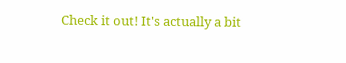Check it out! It's actually a bit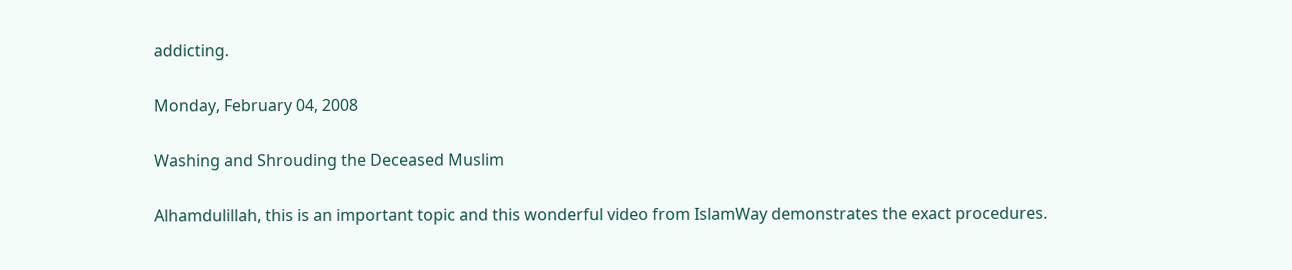addicting.

Monday, February 04, 2008

Washing and Shrouding the Deceased Muslim

Alhamdulillah, this is an important topic and this wonderful video from IslamWay demonstrates the exact procedures.